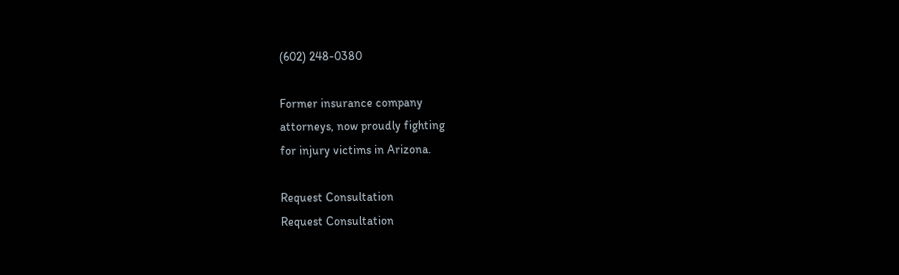(602) 248-0380

Former insurance company
attorneys, now proudly fighting
for injury victims in Arizona.

Request Consultation
Request Consultation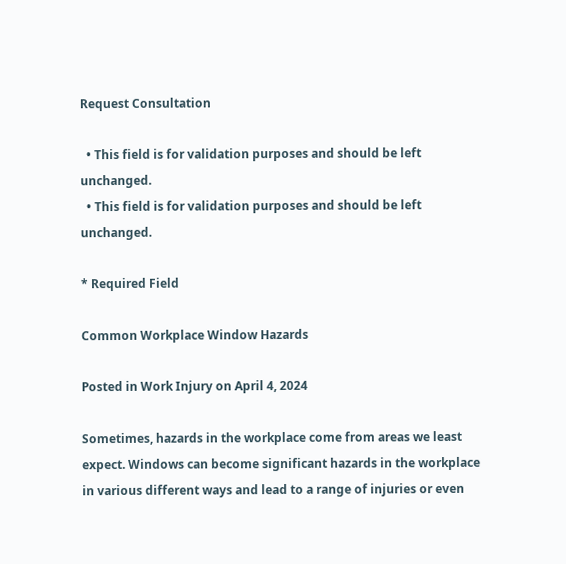Request Consultation

  • This field is for validation purposes and should be left unchanged.
  • This field is for validation purposes and should be left unchanged.

* Required Field

Common Workplace Window Hazards

Posted in Work Injury on April 4, 2024

Sometimes, hazards in the workplace come from areas we least expect. Windows can become significant hazards in the workplace in various different ways and lead to a range of injuries or even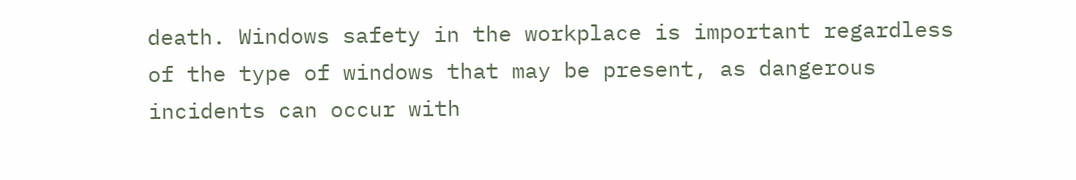death. Windows safety in the workplace is important regardless of the type of windows that may be present, as dangerous incidents can occur with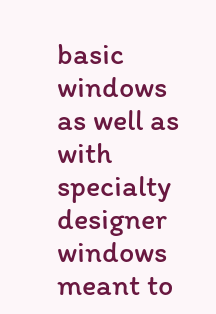basic windows as well as with specialty designer windows meant to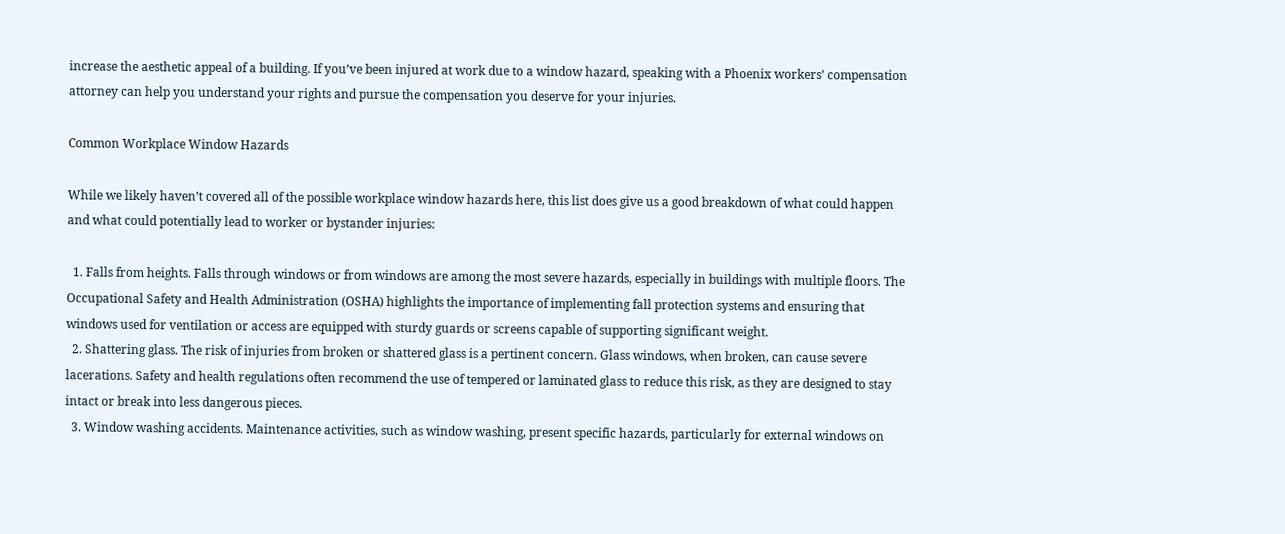increase the aesthetic appeal of a building. If you’ve been injured at work due to a window hazard, speaking with a Phoenix workers’ compensation attorney can help you understand your rights and pursue the compensation you deserve for your injuries.

Common Workplace Window Hazards

While we likely haven’t covered all of the possible workplace window hazards here, this list does give us a good breakdown of what could happen and what could potentially lead to worker or bystander injuries:

  1. Falls from heights. Falls through windows or from windows are among the most severe hazards, especially in buildings with multiple floors. The Occupational Safety and Health Administration (OSHA) highlights the importance of implementing fall protection systems and ensuring that windows used for ventilation or access are equipped with sturdy guards or screens capable of supporting significant weight.
  2. Shattering glass. The risk of injuries from broken or shattered glass is a pertinent concern. Glass windows, when broken, can cause severe lacerations. Safety and health regulations often recommend the use of tempered or laminated glass to reduce this risk, as they are designed to stay intact or break into less dangerous pieces.
  3. Window washing accidents. Maintenance activities, such as window washing, present specific hazards, particularly for external windows on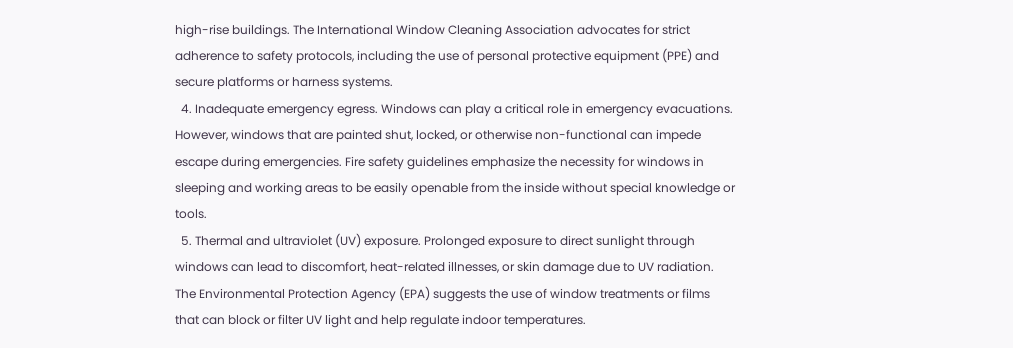high-rise buildings. The International Window Cleaning Association advocates for strict adherence to safety protocols, including the use of personal protective equipment (PPE) and secure platforms or harness systems.
  4. Inadequate emergency egress. Windows can play a critical role in emergency evacuations. However, windows that are painted shut, locked, or otherwise non-functional can impede escape during emergencies. Fire safety guidelines emphasize the necessity for windows in sleeping and working areas to be easily openable from the inside without special knowledge or tools.
  5. Thermal and ultraviolet (UV) exposure. Prolonged exposure to direct sunlight through windows can lead to discomfort, heat-related illnesses, or skin damage due to UV radiation. The Environmental Protection Agency (EPA) suggests the use of window treatments or films that can block or filter UV light and help regulate indoor temperatures.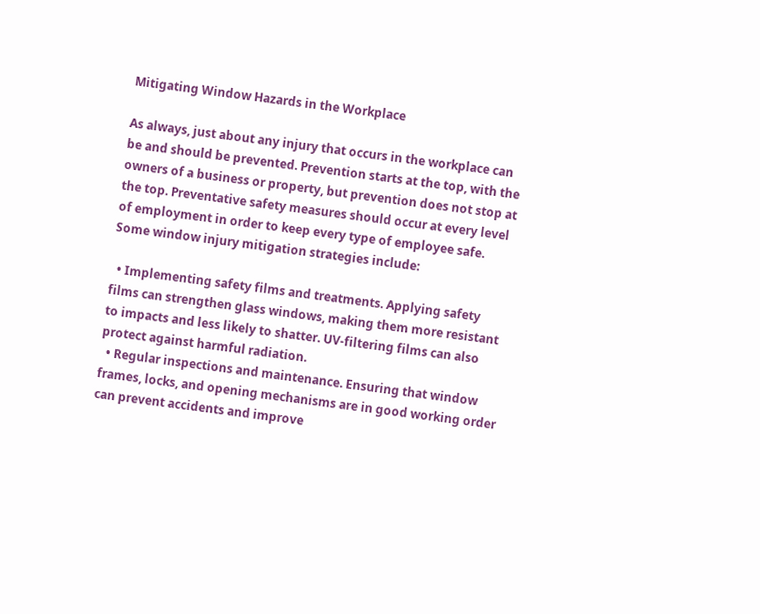Mitigating Window Hazards in the Workplace

As always, just about any injury that occurs in the workplace can be and should be prevented. Prevention starts at the top, with the owners of a business or property, but prevention does not stop at the top. Preventative safety measures should occur at every level of employment in order to keep every type of employee safe. Some window injury mitigation strategies include:

  • Implementing safety films and treatments. Applying safety films can strengthen glass windows, making them more resistant to impacts and less likely to shatter. UV-filtering films can also protect against harmful radiation.
  • Regular inspections and maintenance. Ensuring that window frames, locks, and opening mechanisms are in good working order can prevent accidents and improve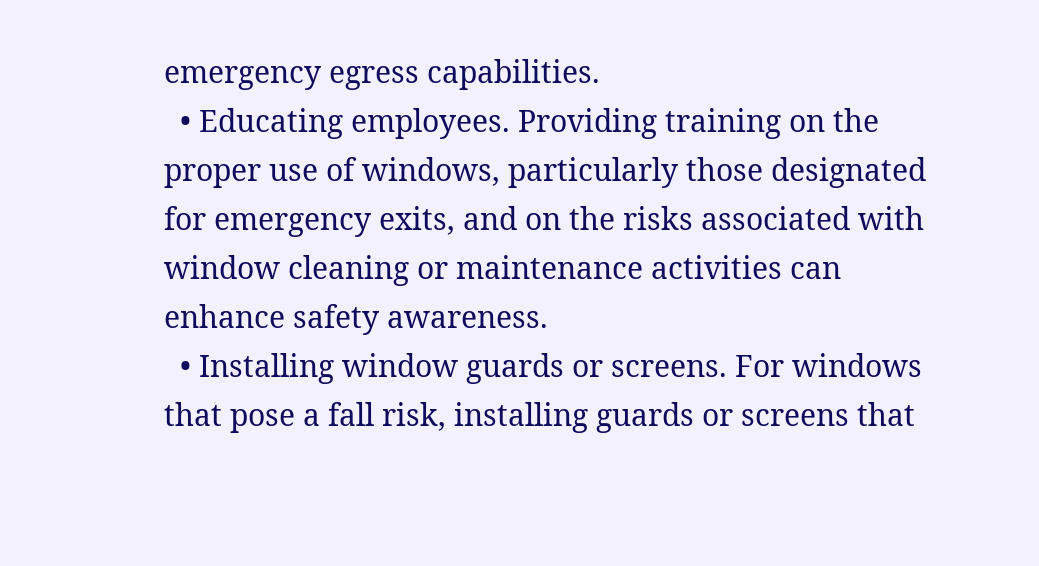emergency egress capabilities.
  • Educating employees. Providing training on the proper use of windows, particularly those designated for emergency exits, and on the risks associated with window cleaning or maintenance activities can enhance safety awareness.
  • Installing window guards or screens. For windows that pose a fall risk, installing guards or screens that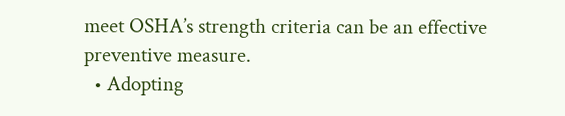meet OSHA’s strength criteria can be an effective preventive measure.
  • Adopting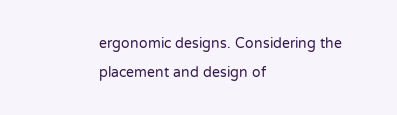ergonomic designs. Considering the placement and design of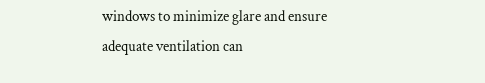windows to minimize glare and ensure adequate ventilation can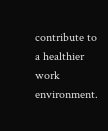contribute to a healthier work environment.